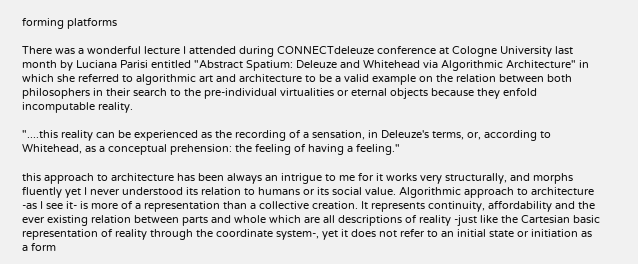forming platforms

There was a wonderful lecture I attended during CONNECTdeleuze conference at Cologne University last month by Luciana Parisi entitled "Abstract Spatium: Deleuze and Whitehead via Algorithmic Architecture" in which she referred to algorithmic art and architecture to be a valid example on the relation between both philosophers in their search to the pre-individual virtualities or eternal objects because they enfold incomputable reality.

"....this reality can be experienced as the recording of a sensation, in Deleuze's terms, or, according to Whitehead, as a conceptual prehension: the feeling of having a feeling."

this approach to architecture has been always an intrigue to me for it works very structurally, and morphs fluently yet I never understood its relation to humans or its social value. Algorithmic approach to architecture -as I see it- is more of a representation than a collective creation. It represents continuity, affordability and the ever existing relation between parts and whole which are all descriptions of reality -just like the Cartesian basic representation of reality through the coordinate system-, yet it does not refer to an initial state or initiation as a form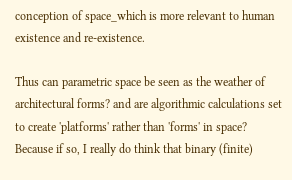conception of space_which is more relevant to human existence and re-existence.

Thus can parametric space be seen as the weather of architectural forms? and are algorithmic calculations set to create 'platforms' rather than 'forms' in space? Because if so, I really do think that binary (finite)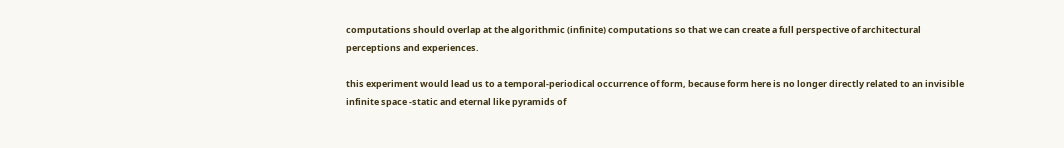computations should overlap at the algorithmic (infinite) computations so that we can create a full perspective of architectural perceptions and experiences.

this experiment would lead us to a temporal-periodical occurrence of form, because form here is no longer directly related to an invisible infinite space -static and eternal like pyramids of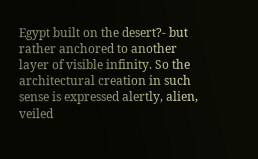Egypt built on the desert?- but rather anchored to another layer of visible infinity. So the architectural creation in such sense is expressed alertly, alien, veiled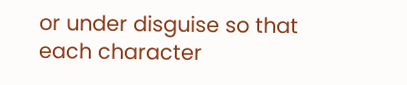or under disguise so that each character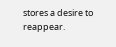stores a desire to reappear.